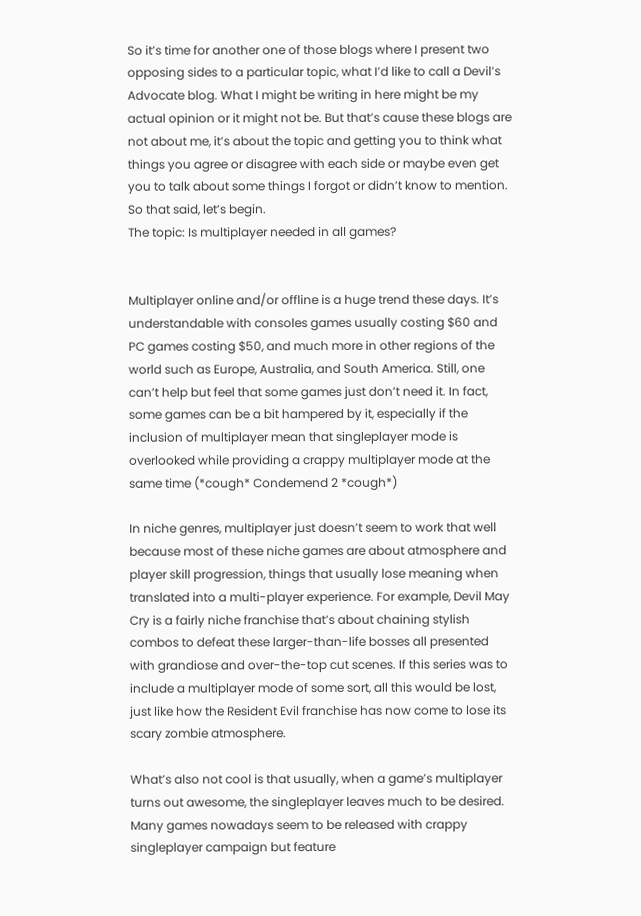So it’s time for another one of those blogs where I present two opposing sides to a particular topic, what I’d like to call a Devil’s Advocate blog. What I might be writing in here might be my actual opinion or it might not be. But that’s cause these blogs are not about me, it’s about the topic and getting you to think what things you agree or disagree with each side or maybe even get you to talk about some things I forgot or didn’t know to mention. So that said, let’s begin.
The topic: Is multiplayer needed in all games?


Multiplayer online and/or offline is a huge trend these days. It’s understandable with consoles games usually costing $60 and PC games costing $50, and much more in other regions of the world such as Europe, Australia, and South America. Still, one can’t help but feel that some games just don’t need it. In fact, some games can be a bit hampered by it, especially if the inclusion of multiplayer mean that singleplayer mode is overlooked while providing a crappy multiplayer mode at the same time (*cough* Condemend 2 *cough*)

In niche genres, multiplayer just doesn’t seem to work that well because most of these niche games are about atmosphere and player skill progression, things that usually lose meaning when translated into a multi-player experience. For example, Devil May Cry is a fairly niche franchise that’s about chaining stylish combos to defeat these larger-than-life bosses all presented with grandiose and over-the-top cut scenes. If this series was to include a multiplayer mode of some sort, all this would be lost, just like how the Resident Evil franchise has now come to lose its scary zombie atmosphere.

What’s also not cool is that usually, when a game’s multiplayer turns out awesome, the singleplayer leaves much to be desired. Many games nowadays seem to be released with crappy singleplayer campaign but feature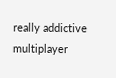really addictive multiplayer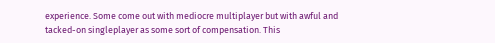experience. Some come out with mediocre multiplayer but with awful and tacked-on singleplayer as some sort of compensation. This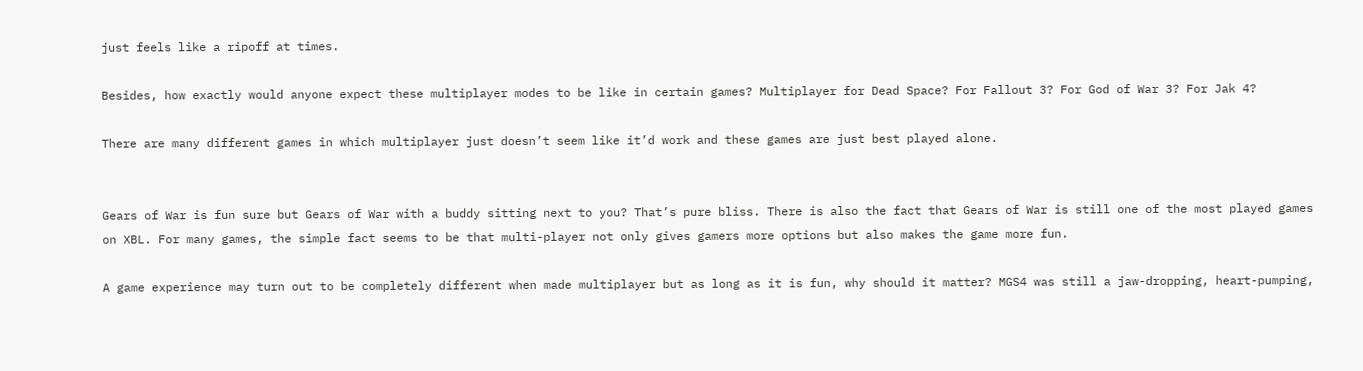just feels like a ripoff at times.

Besides, how exactly would anyone expect these multiplayer modes to be like in certain games? Multiplayer for Dead Space? For Fallout 3? For God of War 3? For Jak 4?

There are many different games in which multiplayer just doesn’t seem like it’d work and these games are just best played alone.


Gears of War is fun sure but Gears of War with a buddy sitting next to you? That’s pure bliss. There is also the fact that Gears of War is still one of the most played games on XBL. For many games, the simple fact seems to be that multi-player not only gives gamers more options but also makes the game more fun.

A game experience may turn out to be completely different when made multiplayer but as long as it is fun, why should it matter? MGS4 was still a jaw-dropping, heart-pumping,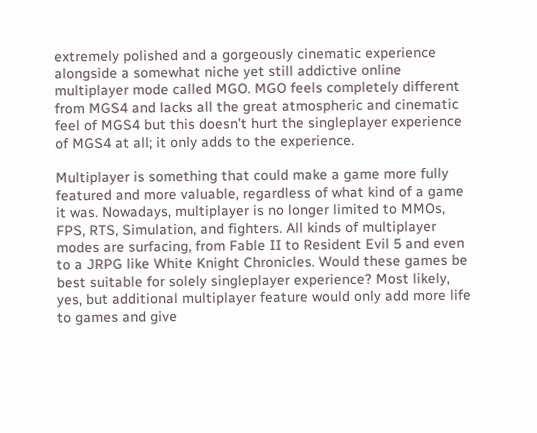extremely polished and a gorgeously cinematic experience alongside a somewhat niche yet still addictive online multiplayer mode called MGO. MGO feels completely different from MGS4 and lacks all the great atmospheric and cinematic feel of MGS4 but this doesn’t hurt the singleplayer experience of MGS4 at all; it only adds to the experience.

Multiplayer is something that could make a game more fully featured and more valuable, regardless of what kind of a game it was. Nowadays, multiplayer is no longer limited to MMOs, FPS, RTS, Simulation, and fighters. All kinds of multiplayer modes are surfacing, from Fable II to Resident Evil 5 and even to a JRPG like White Knight Chronicles. Would these games be best suitable for solely singleplayer experience? Most likely, yes, but additional multiplayer feature would only add more life to games and give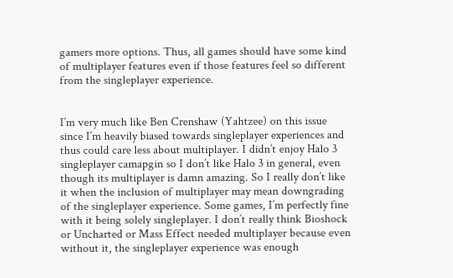gamers more options. Thus, all games should have some kind of multiplayer features even if those features feel so different from the singleplayer experience.


I’m very much like Ben Crenshaw (Yahtzee) on this issue since I’m heavily biased towards singleplayer experiences and thus could care less about multiplayer. I didn’t enjoy Halo 3 singleplayer camapgin so I don’t like Halo 3 in general, even though its multiplayer is damn amazing. So I really don’t like it when the inclusion of multiplayer may mean downgrading of the singleplayer experience. Some games, I’m perfectly fine with it being solely singleplayer. I don’t really think Bioshock or Uncharted or Mass Effect needed multiplayer because even without it, the singleplayer experience was enough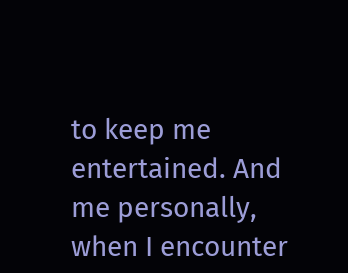to keep me entertained. And me personally, when I encounter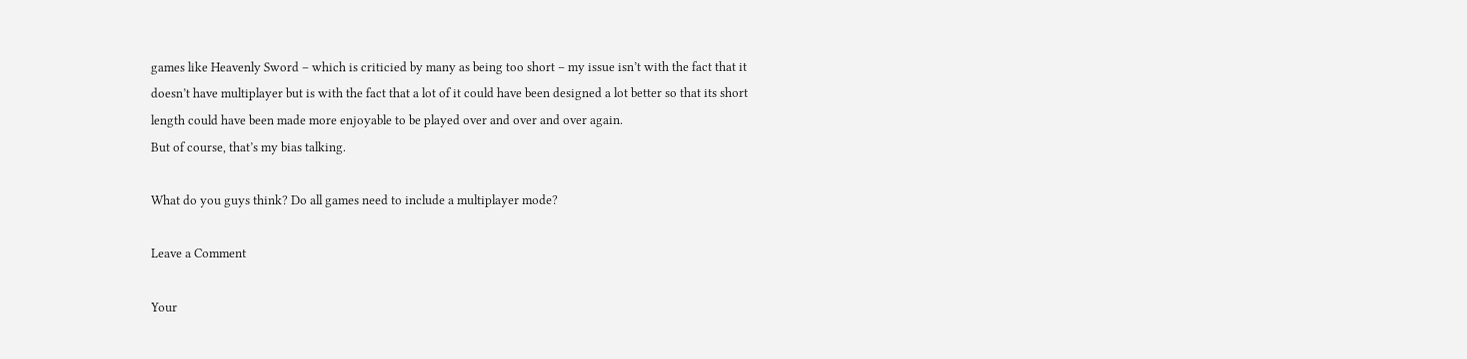games like Heavenly Sword – which is criticied by many as being too short – my issue isn’t with the fact that it doesn’t have multiplayer but is with the fact that a lot of it could have been designed a lot better so that its short length could have been made more enjoyable to be played over and over and over again.
But of course, that’s my bias talking.

What do you guys think? Do all games need to include a multiplayer mode?

Leave a Comment

Your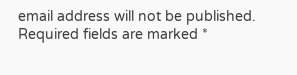email address will not be published. Required fields are marked *